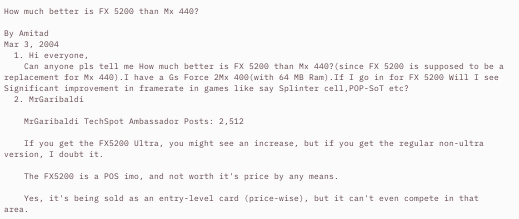How much better is FX 5200 than Mx 440?

By Amitad
Mar 3, 2004
  1. Hi everyone,
    Can anyone pls tell me How much better is FX 5200 than Mx 440?(since FX 5200 is supposed to be a replacement for Mx 440).I have a Gs Force 2Mx 400(with 64 MB Ram).If I go in for FX 5200 Will I see Significant improvement in framerate in games like say Splinter cell,POP-SoT etc?
  2. MrGaribaldi

    MrGaribaldi TechSpot Ambassador Posts: 2,512

    If you get the FX5200 Ultra, you might see an increase, but if you get the regular non-ultra version, I doubt it.

    The FX5200 is a POS imo, and not worth it's price by any means.

    Yes, it's being sold as an entry-level card (price-wise), but it can't even compete in that area.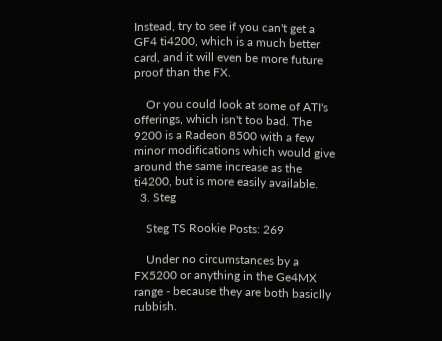Instead, try to see if you can't get a GF4 ti4200, which is a much better card, and it will even be more future proof than the FX.

    Or you could look at some of ATI's offerings, which isn't too bad. The 9200 is a Radeon 8500 with a few minor modifications which would give around the same increase as the ti4200, but is more easily available.
  3. Steg

    Steg TS Rookie Posts: 269

    Under no circumstances by a FX5200 or anything in the Ge4MX range - because they are both basiclly rubbish.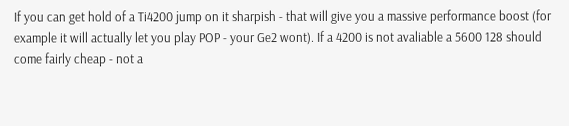If you can get hold of a Ti4200 jump on it sharpish - that will give you a massive performance boost (for example it will actually let you play POP - your Ge2 wont). If a 4200 is not avaliable a 5600 128 should come fairly cheap - not a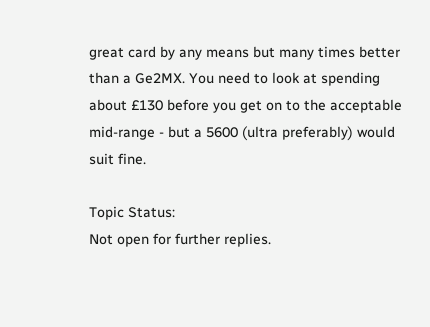great card by any means but many times better than a Ge2MX. You need to look at spending about £130 before you get on to the acceptable mid-range - but a 5600 (ultra preferably) would suit fine.

Topic Status:
Not open for further replies.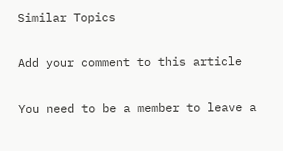Similar Topics

Add your comment to this article

You need to be a member to leave a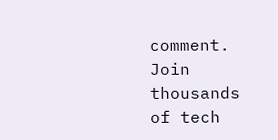comment. Join thousands of tech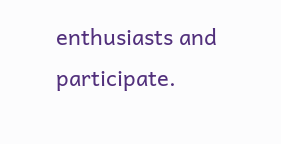enthusiasts and participate.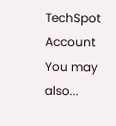TechSpot Account You may also...